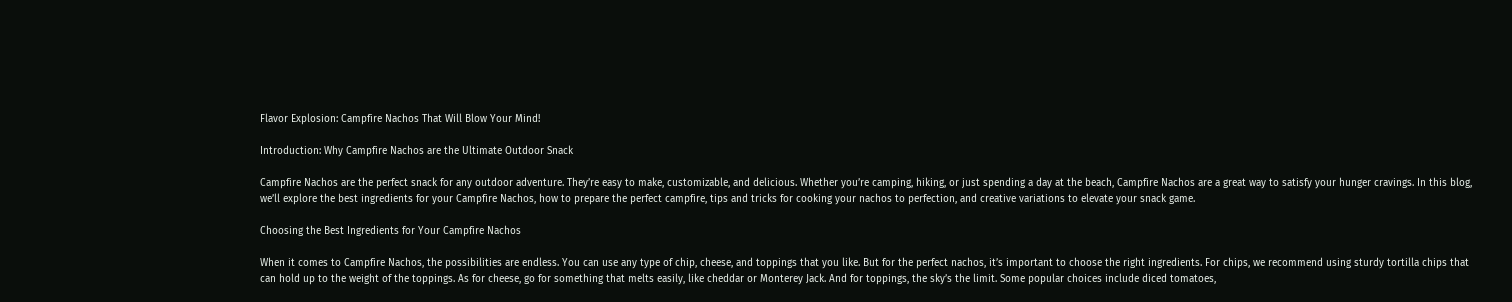Flavor Explosion: Campfire Nachos That Will Blow Your Mind!

Introduction: Why Campfire Nachos are the Ultimate Outdoor Snack

Campfire Nachos are the perfect snack for any outdoor adventure. They’re easy to make, customizable, and delicious. Whether you’re camping, hiking, or just spending a day at the beach, Campfire Nachos are a great way to satisfy your hunger cravings. In this blog, we’ll explore the best ingredients for your Campfire Nachos, how to prepare the perfect campfire, tips and tricks for cooking your nachos to perfection, and creative variations to elevate your snack game.

Choosing the Best Ingredients for Your Campfire Nachos

When it comes to Campfire Nachos, the possibilities are endless. You can use any type of chip, cheese, and toppings that you like. But for the perfect nachos, it’s important to choose the right ingredients. For chips, we recommend using sturdy tortilla chips that can hold up to the weight of the toppings. As for cheese, go for something that melts easily, like cheddar or Monterey Jack. And for toppings, the sky’s the limit. Some popular choices include diced tomatoes,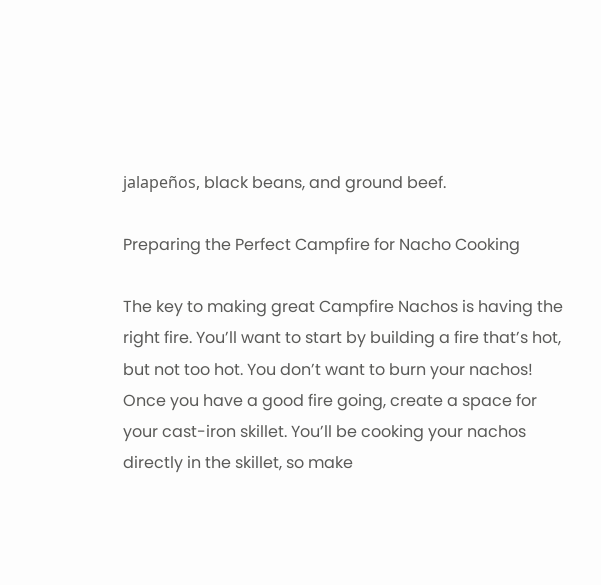jalapeños, black beans, and ground beef.

Preparing the Perfect Campfire for Nacho Cooking

The key to making great Campfire Nachos is having the right fire. You’ll want to start by building a fire that’s hot, but not too hot. You don’t want to burn your nachos! Once you have a good fire going, create a space for your cast-iron skillet. You’ll be cooking your nachos directly in the skillet, so make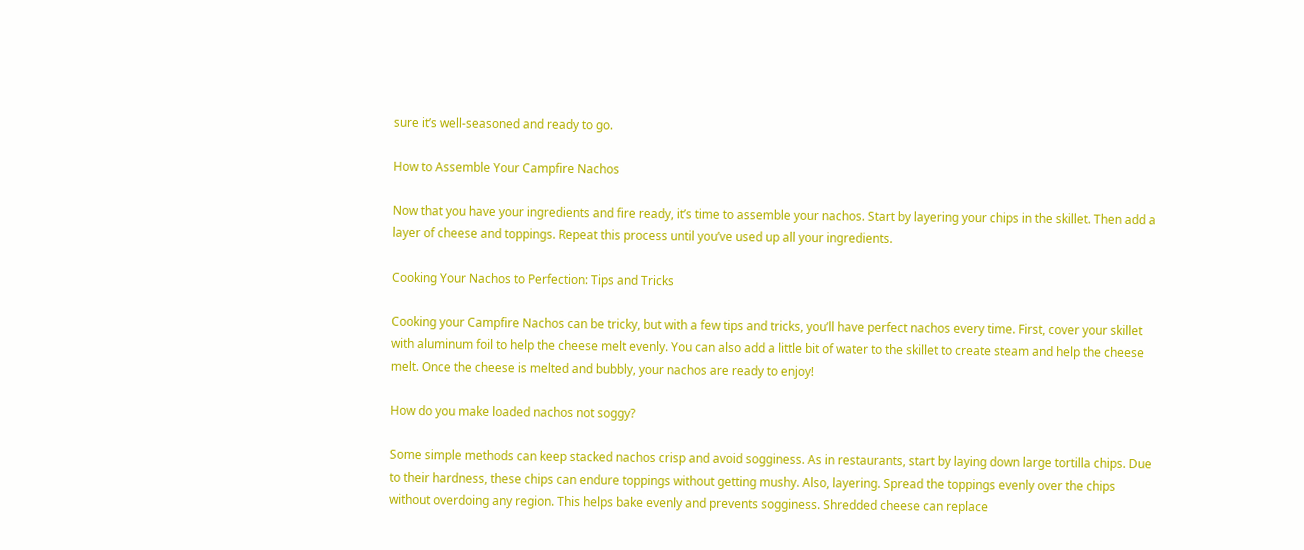sure it’s well-seasoned and ready to go.

How to Assemble Your Campfire Nachos

Now that you have your ingredients and fire ready, it’s time to assemble your nachos. Start by layering your chips in the skillet. Then add a layer of cheese and toppings. Repeat this process until you’ve used up all your ingredients.

Cooking Your Nachos to Perfection: Tips and Tricks

Cooking your Campfire Nachos can be tricky, but with a few tips and tricks, you’ll have perfect nachos every time. First, cover your skillet with aluminum foil to help the cheese melt evenly. You can also add a little bit of water to the skillet to create steam and help the cheese melt. Once the cheese is melted and bubbly, your nachos are ready to enjoy!

How do you make loaded nachos not soggy?

Some simple methods can keep stacked nachos crisp and avoid sogginess. As in restaurants, start by laying down large tortilla chips. Due to their hardness, these chips can endure toppings without getting mushy. Also, layering. Spread the toppings evenly over the chips without overdoing any region. This helps bake evenly and prevents sogginess. Shredded cheese can replace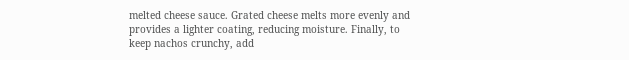melted cheese sauce. Grated cheese melts more evenly and provides a lighter coating, reducing moisture. Finally, to keep nachos crunchy, add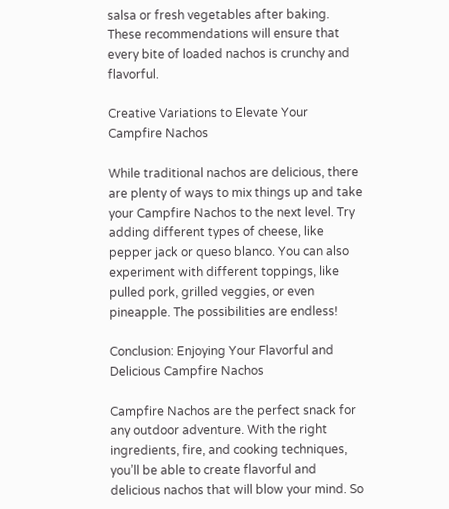salsa or fresh vegetables after baking. These recommendations will ensure that every bite of loaded nachos is crunchy and flavorful.

Creative Variations to Elevate Your Campfire Nachos

While traditional nachos are delicious, there are plenty of ways to mix things up and take your Campfire Nachos to the next level. Try adding different types of cheese, like pepper jack or queso blanco. You can also experiment with different toppings, like pulled pork, grilled veggies, or even pineapple. The possibilities are endless!

Conclusion: Enjoying Your Flavorful and Delicious Campfire Nachos

Campfire Nachos are the perfect snack for any outdoor adventure. With the right ingredients, fire, and cooking techniques, you’ll be able to create flavorful and delicious nachos that will blow your mind. So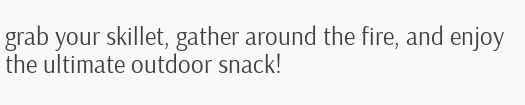grab your skillet, gather around the fire, and enjoy the ultimate outdoor snack!